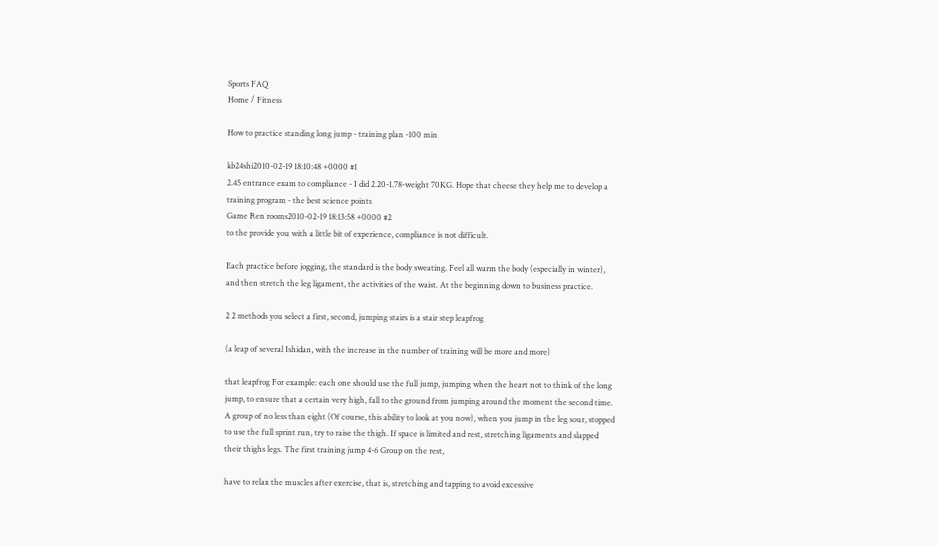Sports FAQ
Home / Fitness

How to practice standing long jump - training plan -100 min

kb24shi2010-02-19 18:10:48 +0000 #1
2.45 entrance exam to compliance - I did 2.20-1.78-weight 70KG. Hope that cheese they help me to develop a training program - the best science points
Game Ren rooms2010-02-19 18:13:58 +0000 #2
to the provide you with a little bit of experience, compliance is not difficult.

Each practice before jogging, the standard is the body sweating. Feel all warm the body (especially in winter), and then stretch the leg ligament, the activities of the waist. At the beginning down to business practice.

2 2 methods you select a first, second, jumping stairs is a stair step leapfrog

(a leap of several Ishidan, with the increase in the number of training will be more and more)

that leapfrog For example: each one should use the full jump, jumping when the heart not to think of the long jump, to ensure that a certain very high, fall to the ground from jumping around the moment the second time. A group of no less than eight (Of course, this ability to look at you now), when you jump in the leg sour, stopped to use the full sprint run, try to raise the thigh. If space is limited and rest, stretching ligaments and slapped their thighs legs. The first training jump 4-6 Group on the rest,

have to relax the muscles after exercise, that is, stretching and tapping to avoid excessive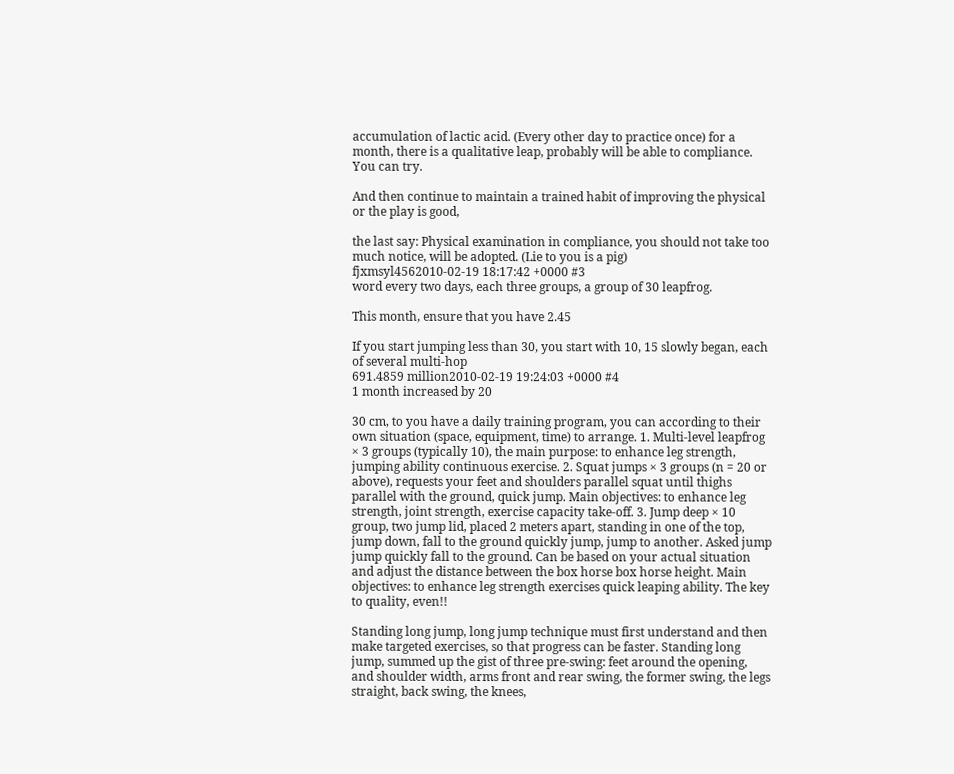accumulation of lactic acid. (Every other day to practice once) for a month, there is a qualitative leap, probably will be able to compliance. You can try.

And then continue to maintain a trained habit of improving the physical or the play is good,

the last say: Physical examination in compliance, you should not take too much notice, will be adopted. (Lie to you is a pig)
fjxmsyl4562010-02-19 18:17:42 +0000 #3
word every two days, each three groups, a group of 30 leapfrog.

This month, ensure that you have 2.45

If you start jumping less than 30, you start with 10, 15 slowly began, each of several multi-hop
691.4859 million2010-02-19 19:24:03 +0000 #4
1 month increased by 20

30 cm, to you have a daily training program, you can according to their own situation (space, equipment, time) to arrange. 1. Multi-level leapfrog × 3 groups (typically 10), the main purpose: to enhance leg strength, jumping ability continuous exercise. 2. Squat jumps × 3 groups (n = 20 or above), requests your feet and shoulders parallel squat until thighs parallel with the ground, quick jump. Main objectives: to enhance leg strength, joint strength, exercise capacity take-off. 3. Jump deep × 10 group, two jump lid, placed 2 meters apart, standing in one of the top, jump down, fall to the ground quickly jump, jump to another. Asked jump jump quickly fall to the ground. Can be based on your actual situation and adjust the distance between the box horse box horse height. Main objectives: to enhance leg strength exercises quick leaping ability. The key to quality, even!!

Standing long jump, long jump technique must first understand and then make targeted exercises, so that progress can be faster. Standing long jump, summed up the gist of three pre-swing: feet around the opening, and shoulder width, arms front and rear swing, the former swing, the legs straight, back swing, the knees,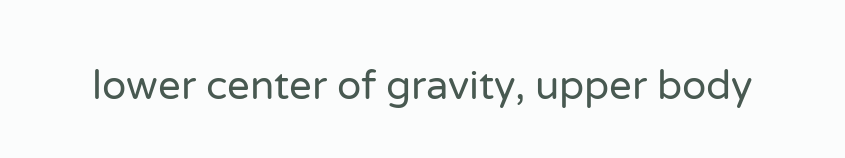lower center of gravity, upper body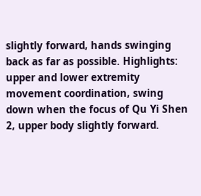slightly forward, hands swinging back as far as possible. Highlights: upper and lower extremity movement coordination, swing down when the focus of Qu Yi Shen 2, upper body slightly forward.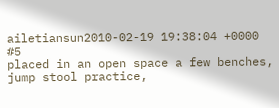ailetiansun2010-02-19 19:38:04 +0000 #5
placed in an open space a few benches, jump stool practice,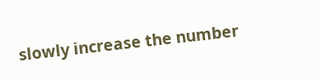slowly increase the number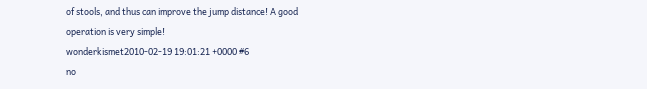of stools, and thus can improve the jump distance! A good operation is very simple!
wonderkismet2010-02-19 19:01:21 +0000 #6
no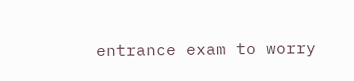entrance exam to worry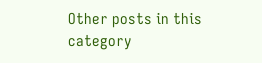Other posts in this category